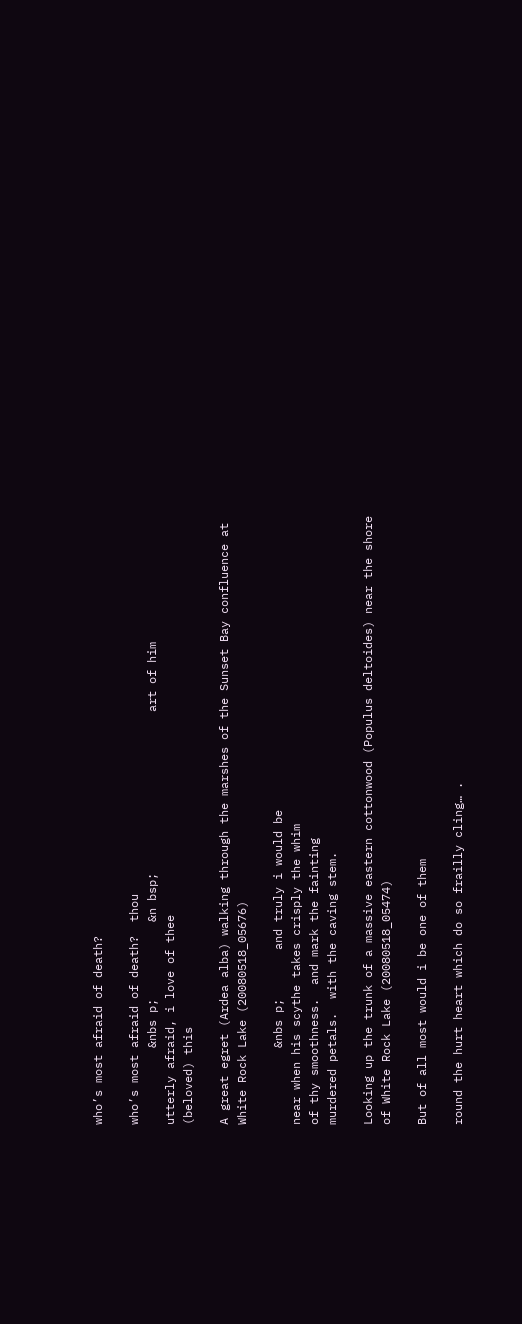who’s most afraid of death?

who’s most afraid of death?  thou
           &nbs p;           &n bsp;                       art of him
utterly afraid, i love of thee
(beloved) this

A great egret (Ardea alba) walking through the marshes of the Sunset Bay confluence at White Rock Lake (20080518_05676)

           &nbs p;       and truly i would be
near when his scythe takes crisply the whim
of thy smoothness.  and mark the fainting
murdered petals.  with the caving stem.

Looking up the trunk of a massive eastern cottonwood (Populus deltoides) near the shore of White Rock Lake (20080518_05474)

But of all most would i be one of them

round the hurt heart which do so frailly cling… .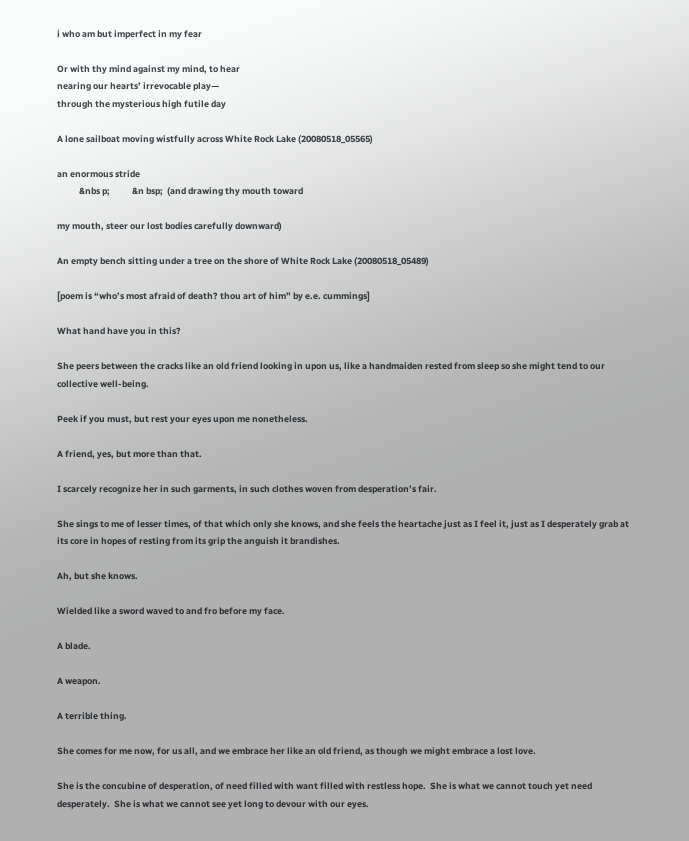i who am but imperfect in my fear

Or with thy mind against my mind, to hear
nearing our hearts’ irrevocable play—
through the mysterious high futile day

A lone sailboat moving wistfully across White Rock Lake (20080518_05565)

an enormous stride
           &nbs p;           &n bsp;  (and drawing thy mouth toward

my mouth, steer our lost bodies carefully downward)

An empty bench sitting under a tree on the shore of White Rock Lake (20080518_05489)

[poem is “who’s most afraid of death? thou art of him” by e.e. cummings]

What hand have you in this?

She peers between the cracks like an old friend looking in upon us, like a handmaiden rested from sleep so she might tend to our collective well-being.

Peek if you must, but rest your eyes upon me nonetheless.

A friend, yes, but more than that.

I scarcely recognize her in such garments, in such clothes woven from desperation’s fair.

She sings to me of lesser times, of that which only she knows, and she feels the heartache just as I feel it, just as I desperately grab at its core in hopes of resting from its grip the anguish it brandishes.

Ah, but she knows.

Wielded like a sword waved to and fro before my face.

A blade.

A weapon.

A terrible thing.

She comes for me now, for us all, and we embrace her like an old friend, as though we might embrace a lost love.

She is the concubine of desperation, of need filled with want filled with restless hope.  She is what we cannot touch yet need desperately.  She is what we cannot see yet long to devour with our eyes.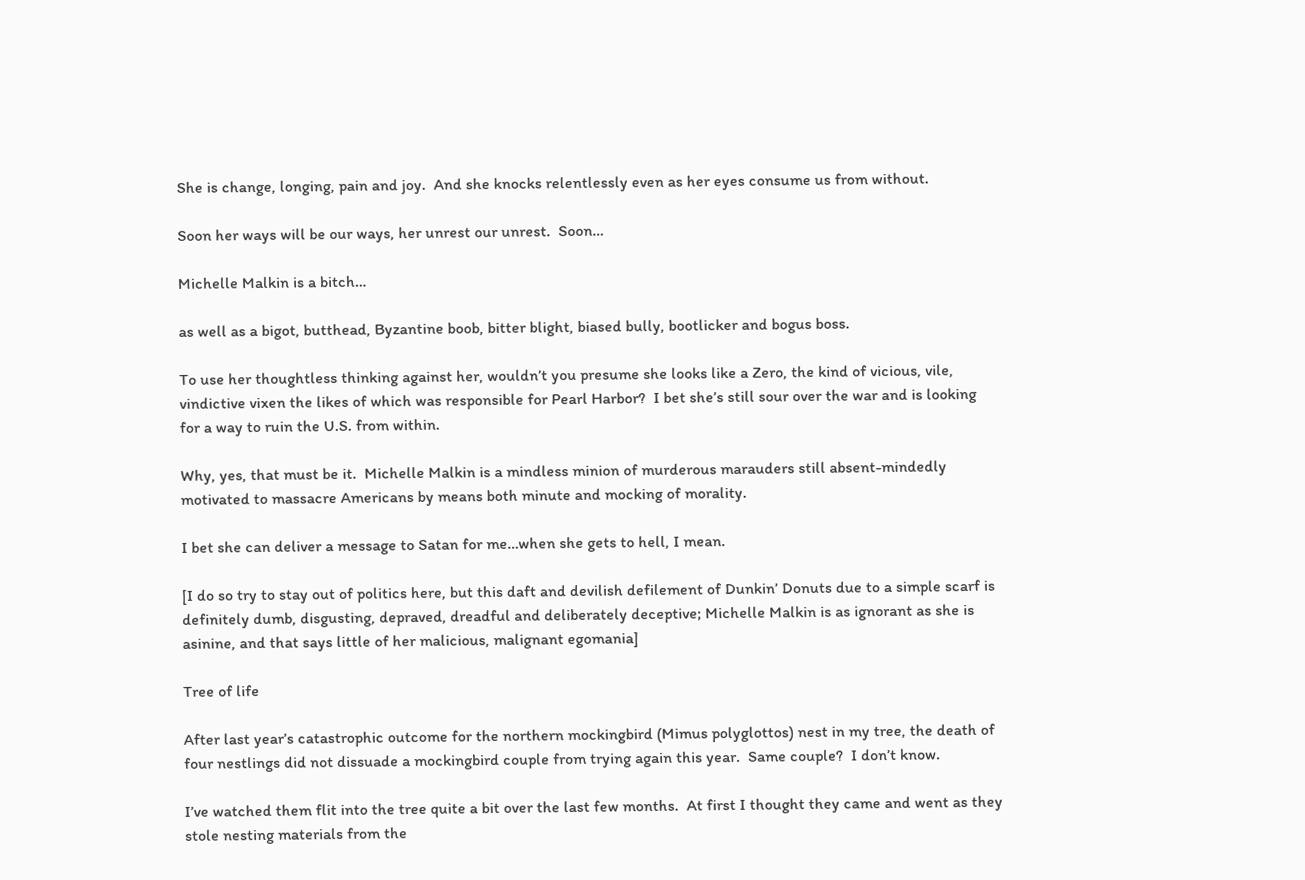She is change, longing, pain and joy.  And she knocks relentlessly even as her eyes consume us from without.

Soon her ways will be our ways, her unrest our unrest.  Soon…

Michelle Malkin is a bitch…

as well as a bigot, butthead, Byzantine boob, bitter blight, biased bully, bootlicker and bogus boss.

To use her thoughtless thinking against her, wouldn’t you presume she looks like a Zero, the kind of vicious, vile, vindictive vixen the likes of which was responsible for Pearl Harbor?  I bet she’s still sour over the war and is looking for a way to ruin the U.S. from within.

Why, yes, that must be it.  Michelle Malkin is a mindless minion of murderous marauders still absent-mindedly motivated to massacre Americans by means both minute and mocking of morality.

I bet she can deliver a message to Satan for me…when she gets to hell, I mean.

[I do so try to stay out of politics here, but this daft and devilish defilement of Dunkin’ Donuts due to a simple scarf is definitely dumb, disgusting, depraved, dreadful and deliberately deceptive; Michelle Malkin is as ignorant as she is asinine, and that says little of her malicious, malignant egomania]

Tree of life

After last year’s catastrophic outcome for the northern mockingbird (Mimus polyglottos) nest in my tree, the death of four nestlings did not dissuade a mockingbird couple from trying again this year.  Same couple?  I don’t know.

I’ve watched them flit into the tree quite a bit over the last few months.  At first I thought they came and went as they stole nesting materials from the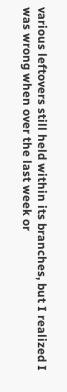various leftovers still held within its branches, but I realized I was wrong when over the last week or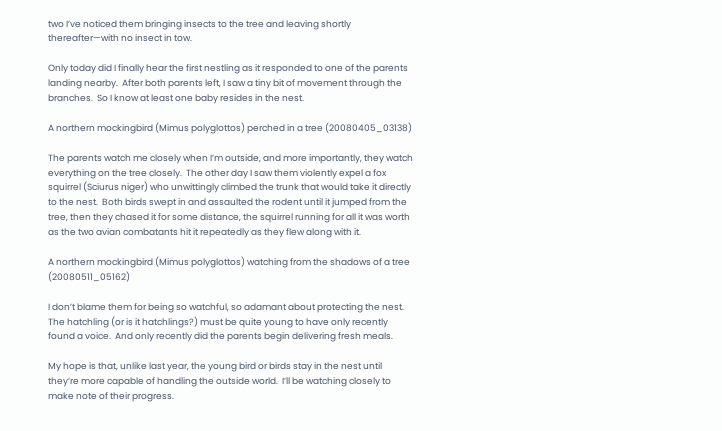two I’ve noticed them bringing insects to the tree and leaving shortly thereafter—with no insect in tow.

Only today did I finally hear the first nestling as it responded to one of the parents landing nearby.  After both parents left, I saw a tiny bit of movement through the branches.  So I know at least one baby resides in the nest.

A northern mockingbird (Mimus polyglottos) perched in a tree (20080405_03138)

The parents watch me closely when I’m outside, and more importantly, they watch everything on the tree closely.  The other day I saw them violently expel a fox squirrel (Sciurus niger) who unwittingly climbed the trunk that would take it directly to the nest.  Both birds swept in and assaulted the rodent until it jumped from the tree, then they chased it for some distance, the squirrel running for all it was worth as the two avian combatants hit it repeatedly as they flew along with it.

A northern mockingbird (Mimus polyglottos) watching from the shadows of a tree (20080511_05162)

I don’t blame them for being so watchful, so adamant about protecting the nest.  The hatchling (or is it hatchlings?) must be quite young to have only recently found a voice.  And only recently did the parents begin delivering fresh meals.

My hope is that, unlike last year, the young bird or birds stay in the nest until they’re more capable of handling the outside world.  I’ll be watching closely to make note of their progress.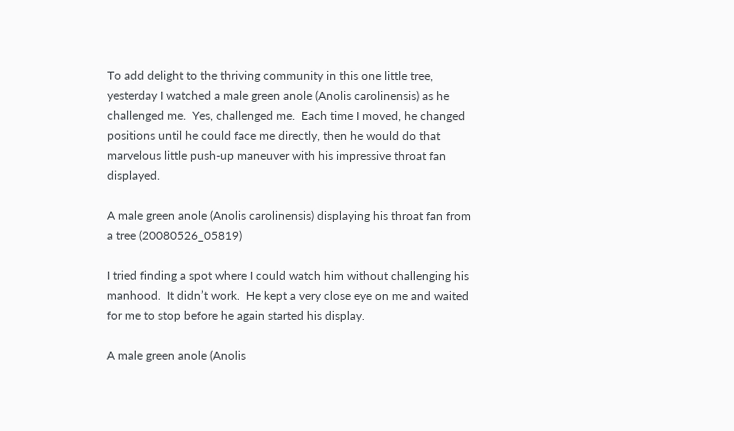To add delight to the thriving community in this one little tree, yesterday I watched a male green anole (Anolis carolinensis) as he challenged me.  Yes, challenged me.  Each time I moved, he changed positions until he could face me directly, then he would do that marvelous little push-up maneuver with his impressive throat fan displayed.

A male green anole (Anolis carolinensis) displaying his throat fan from a tree (20080526_05819)

I tried finding a spot where I could watch him without challenging his manhood.  It didn’t work.  He kept a very close eye on me and waited for me to stop before he again started his display.

A male green anole (Anolis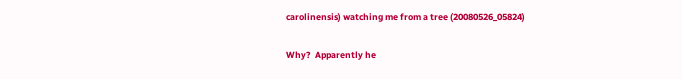carolinensis) watching me from a tree (20080526_05824)

Why?  Apparently he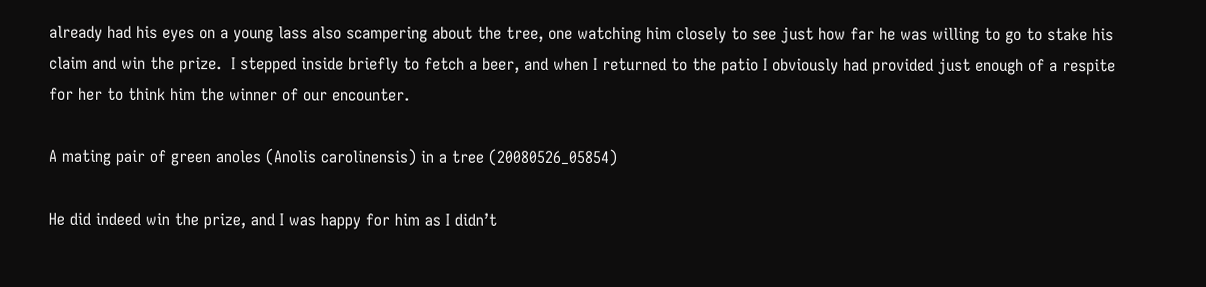already had his eyes on a young lass also scampering about the tree, one watching him closely to see just how far he was willing to go to stake his claim and win the prize.  I stepped inside briefly to fetch a beer, and when I returned to the patio I obviously had provided just enough of a respite for her to think him the winner of our encounter.

A mating pair of green anoles (Anolis carolinensis) in a tree (20080526_05854)

He did indeed win the prize, and I was happy for him as I didn’t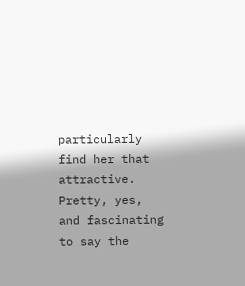particularly find her that attractive.  Pretty, yes, and fascinating to say the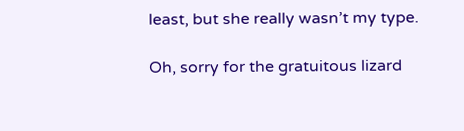least, but she really wasn’t my type.

Oh, sorry for the gratuitous lizard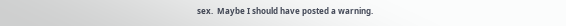sex.  Maybe I should have posted a warning.